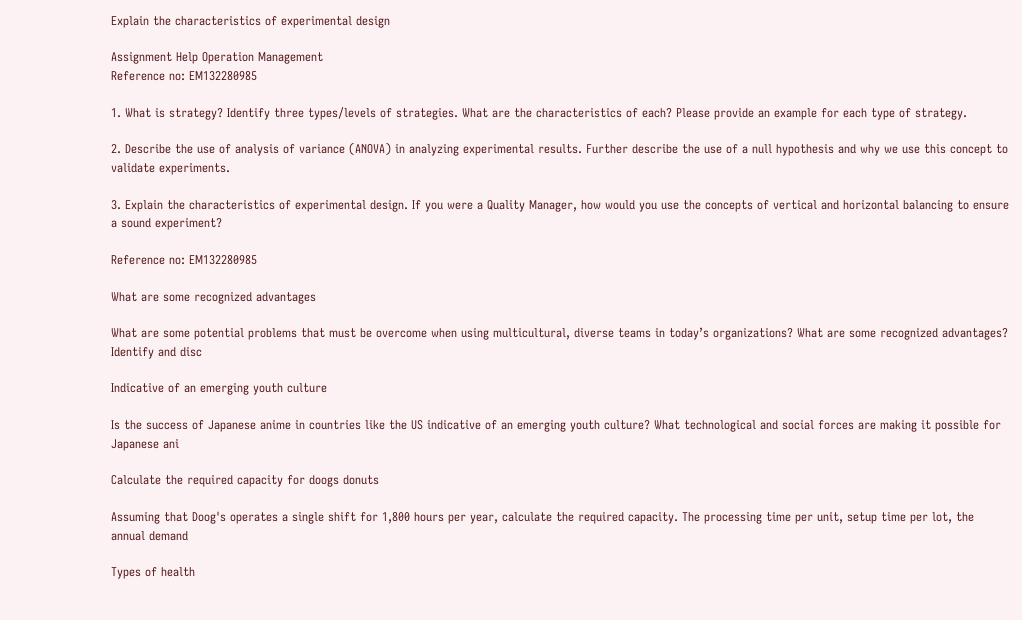Explain the characteristics of experimental design

Assignment Help Operation Management
Reference no: EM132280985

1. What is strategy? Identify three types/levels of strategies. What are the characteristics of each? Please provide an example for each type of strategy.

2. Describe the use of analysis of variance (ANOVA) in analyzing experimental results. Further describe the use of a null hypothesis and why we use this concept to validate experiments.

3. Explain the characteristics of experimental design. If you were a Quality Manager, how would you use the concepts of vertical and horizontal balancing to ensure a sound experiment?

Reference no: EM132280985

What are some recognized advantages

What are some potential problems that must be overcome when using multicultural, diverse teams in today’s organizations? What are some recognized advantages? Identify and disc

Indicative of an emerging youth culture

Is the success of Japanese anime in countries like the US indicative of an emerging youth culture? What technological and social forces are making it possible for Japanese ani

Calculate the required capacity for doogs donuts

Assuming that Doog's operates a single shift for 1,800 hours per year, calculate the required capacity. The processing time per unit, setup time per lot, the annual demand

Types of health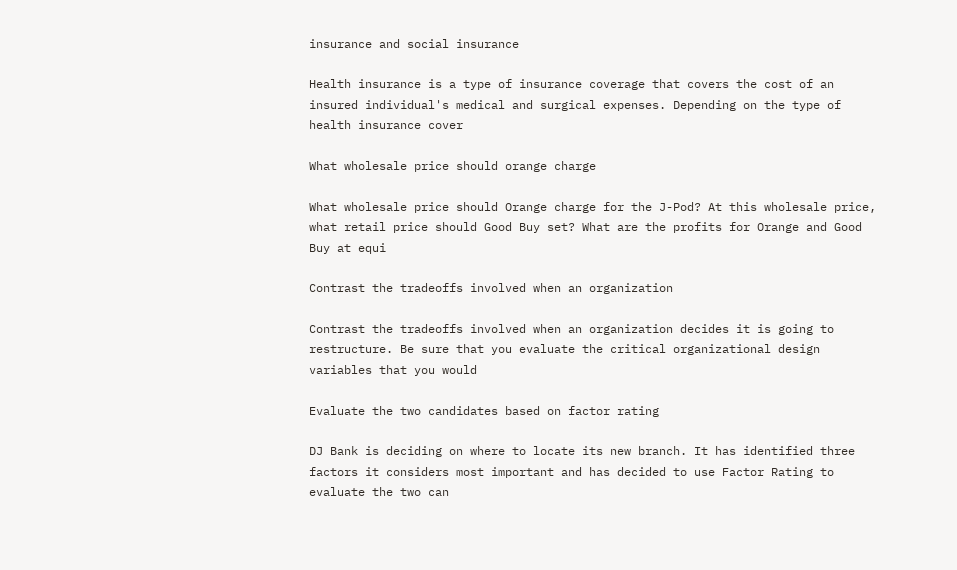insurance and social insurance

Health insurance is a type of insurance coverage that covers the cost of an insured individual's medical and surgical expenses. Depending on the type of health insurance cover

What wholesale price should orange charge

What wholesale price should Orange charge for the J-Pod? At this wholesale price, what retail price should Good Buy set? What are the profits for Orange and Good Buy at equi

Contrast the tradeoffs involved when an organization

Contrast the tradeoffs involved when an organization decides it is going to restructure. Be sure that you evaluate the critical organizational design variables that you would

Evaluate the two candidates based on factor rating

DJ Bank is deciding on where to locate its new branch. It has identified three factors it considers most important and has decided to use Factor Rating to evaluate the two can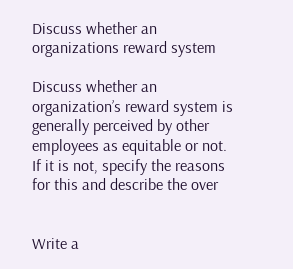Discuss whether an organizations reward system

Discuss whether an organization’s reward system is generally perceived by other employees as equitable or not. If it is not, specify the reasons for this and describe the over


Write a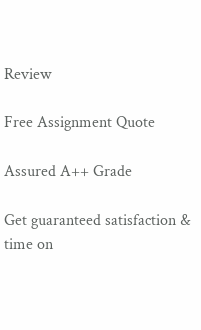Review

Free Assignment Quote

Assured A++ Grade

Get guaranteed satisfaction & time on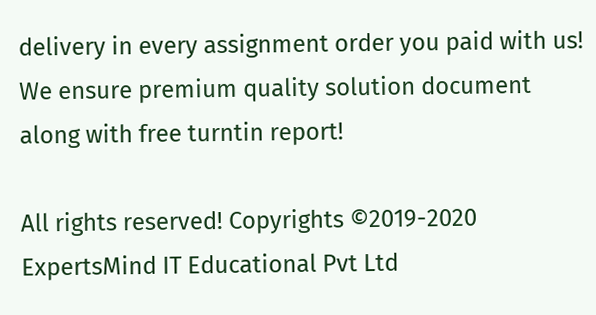delivery in every assignment order you paid with us! We ensure premium quality solution document along with free turntin report!

All rights reserved! Copyrights ©2019-2020 ExpertsMind IT Educational Pvt Ltd